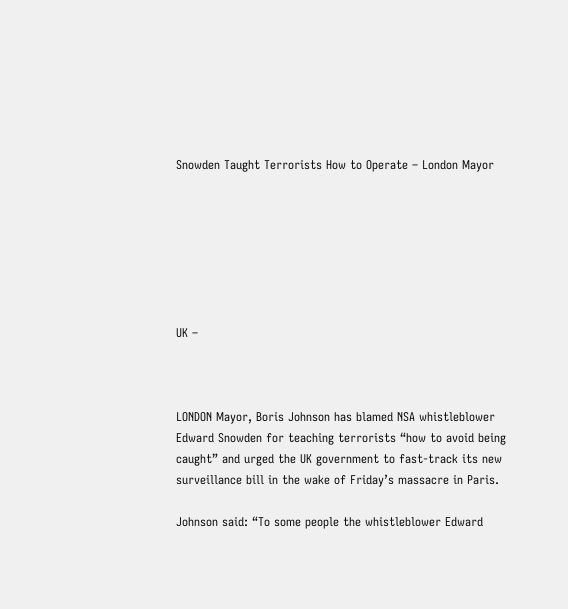Snowden Taught Terrorists How to Operate – London Mayor







UK –



LONDON Mayor, Boris Johnson has blamed NSA whistleblower Edward Snowden for teaching terrorists “how to avoid being caught” and urged the UK government to fast-track its new surveillance bill in the wake of Friday’s massacre in Paris.

Johnson said: “To some people the whistleblower Edward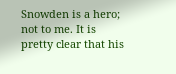Snowden is a hero; not to me. It is pretty clear that his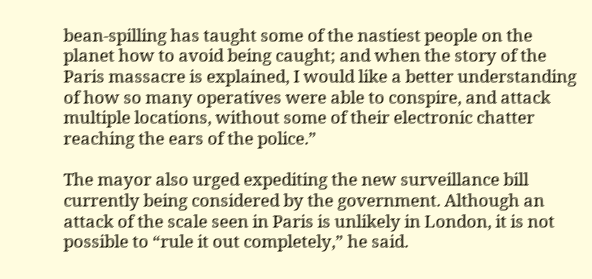bean-spilling has taught some of the nastiest people on the planet how to avoid being caught; and when the story of the Paris massacre is explained, I would like a better understanding of how so many operatives were able to conspire, and attack multiple locations, without some of their electronic chatter reaching the ears of the police.”

The mayor also urged expediting the new surveillance bill currently being considered by the government. Although an attack of the scale seen in Paris is unlikely in London, it is not possible to “rule it out completely,” he said.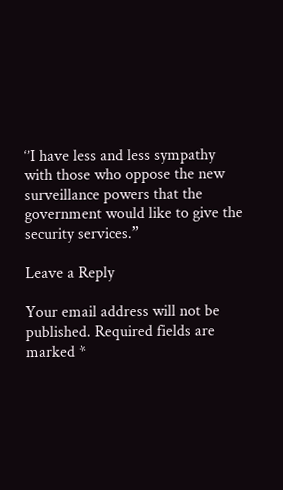‘’I have less and less sympathy with those who oppose the new surveillance powers that the government would like to give the security services.”

Leave a Reply

Your email address will not be published. Required fields are marked *